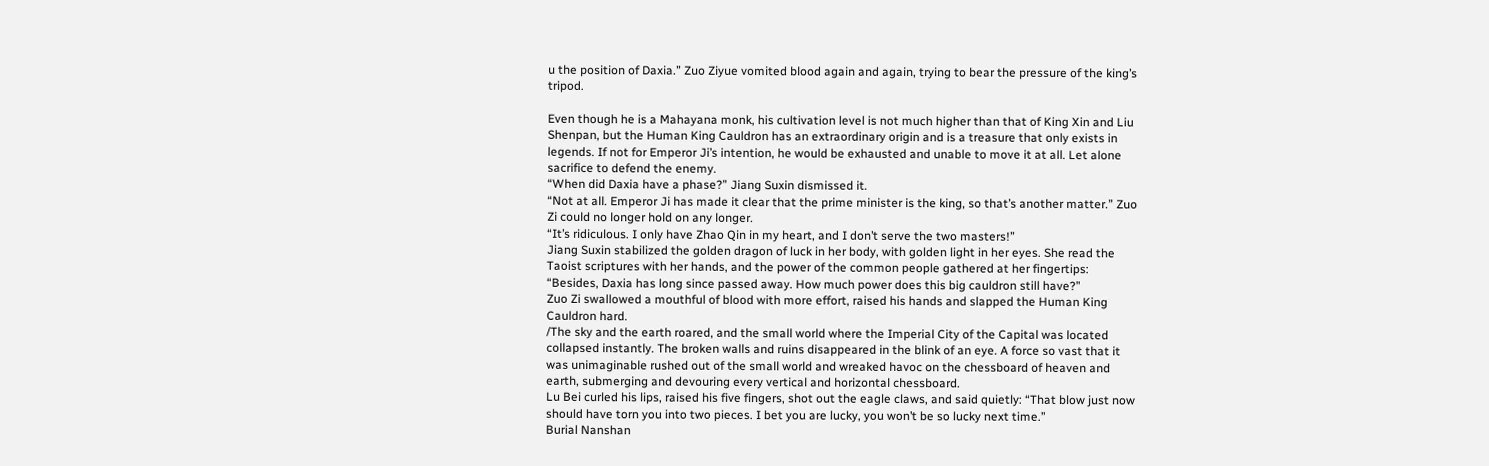u the position of Daxia.” Zuo Ziyue vomited blood again and again, trying to bear the pressure of the king’s tripod.

Even though he is a Mahayana monk, his cultivation level is not much higher than that of King Xin and Liu Shenpan, but the Human King Cauldron has an extraordinary origin and is a treasure that only exists in legends. If not for Emperor Ji’s intention, he would be exhausted and unable to move it at all. Let alone sacrifice to defend the enemy.
“When did Daxia have a phase?” Jiang Suxin dismissed it.
“Not at all. Emperor Ji has made it clear that the prime minister is the king, so that’s another matter.” Zuo Zi could no longer hold on any longer.
“It’s ridiculous. I only have Zhao Qin in my heart, and I don’t serve the two masters!”
Jiang Suxin stabilized the golden dragon of luck in her body, with golden light in her eyes. She read the Taoist scriptures with her hands, and the power of the common people gathered at her fingertips: “Besides, Daxia has long since passed away. How much power does this big cauldron still have?”
Zuo Zi swallowed a mouthful of blood with more effort, raised his hands and slapped the Human King Cauldron hard.
/The sky and the earth roared, and the small world where the Imperial City of the Capital was located collapsed instantly. The broken walls and ruins disappeared in the blink of an eye. A force so vast that it was unimaginable rushed out of the small world and wreaked havoc on the chessboard of heaven and earth, submerging and devouring every vertical and horizontal chessboard.
Lu Bei curled his lips, raised his five fingers, shot out the eagle claws, and said quietly: “That blow just now should have torn you into two pieces. I bet you are lucky, you won’t be so lucky next time.”
Burial Nanshan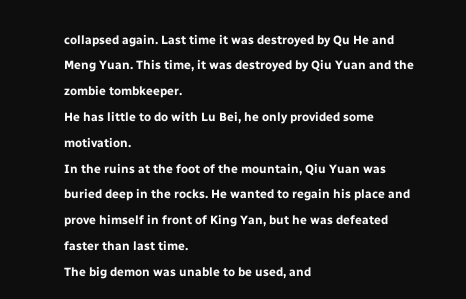collapsed again. Last time it was destroyed by Qu He and Meng Yuan. This time, it was destroyed by Qiu Yuan and the zombie tombkeeper.
He has little to do with Lu Bei, he only provided some motivation.
In the ruins at the foot of the mountain, Qiu Yuan was buried deep in the rocks. He wanted to regain his place and prove himself in front of King Yan, but he was defeated faster than last time.
The big demon was unable to be used, and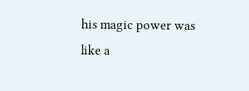his magic power was like a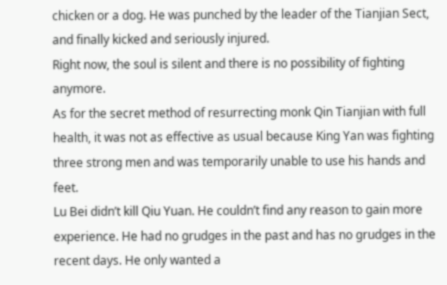chicken or a dog. He was punched by the leader of the Tianjian Sect, and finally kicked and seriously injured.
Right now, the soul is silent and there is no possibility of fighting anymore.
As for the secret method of resurrecting monk Qin Tianjian with full health, it was not as effective as usual because King Yan was fighting three strong men and was temporarily unable to use his hands and feet.
Lu Bei didn’t kill Qiu Yuan. He couldn’t find any reason to gain more experience. He had no grudges in the past and has no grudges in the recent days. He only wanted a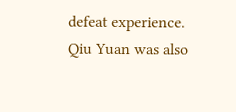defeat experience.
Qiu Yuan was also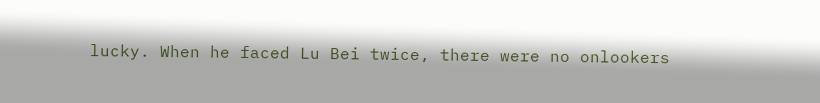lucky. When he faced Lu Bei twice, there were no onlookers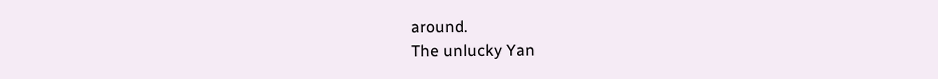around.
The unlucky Yan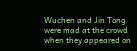Wuchen and Jin Tong were mad at the crowd when they appeared on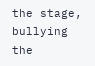the stage, bullying the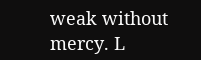weak without mercy. L